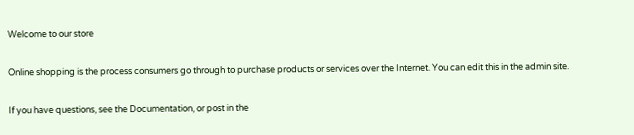Welcome to our store

Online shopping is the process consumers go through to purchase products or services over the Internet. You can edit this in the admin site.

If you have questions, see the Documentation, or post in the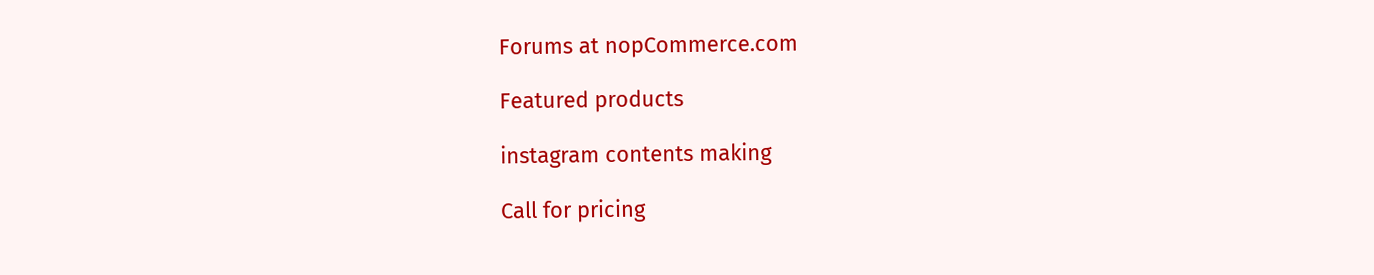Forums at nopCommerce.com

Featured products

instagram contents making

Call for pricing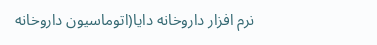نرم افزار داروخانه دایا(اتوماسیون داروخانه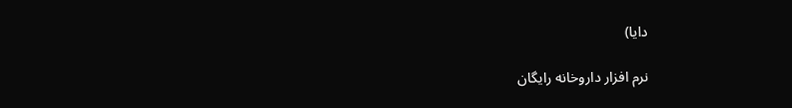دایا)

نرم افزار داروخانه رایگان